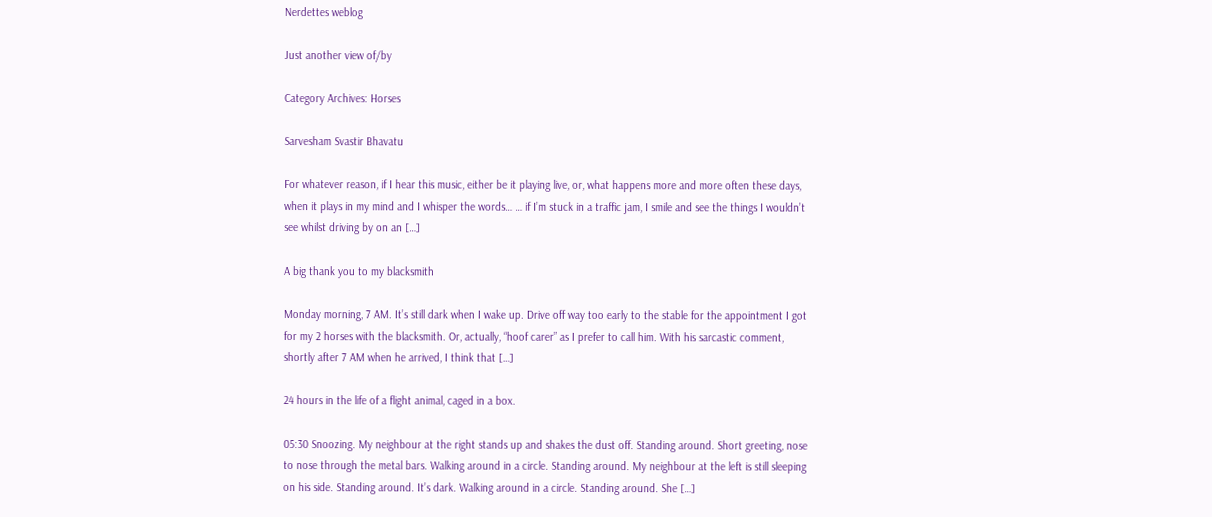Nerdettes weblog

Just another view of/by

Category Archives: Horses

Sarvesham Svastir Bhavatu

For whatever reason, if I hear this music, either be it playing live, or, what happens more and more often these days, when it plays in my mind and I whisper the words… … if I’m stuck in a traffic jam, I smile and see the things I wouldn’t see whilst driving by on an […]

A big thank you to my blacksmith

Monday morning, 7 AM. It’s still dark when I wake up. Drive off way too early to the stable for the appointment I got for my 2 horses with the blacksmith. Or, actually, “hoof carer” as I prefer to call him. With his sarcastic comment, shortly after 7 AM when he arrived, I think that […]

24 hours in the life of a flight animal, caged in a box.

05:30 Snoozing. My neighbour at the right stands up and shakes the dust off. Standing around. Short greeting, nose to nose through the metal bars. Walking around in a circle. Standing around. My neighbour at the left is still sleeping on his side. Standing around. It’s dark. Walking around in a circle. Standing around. She […]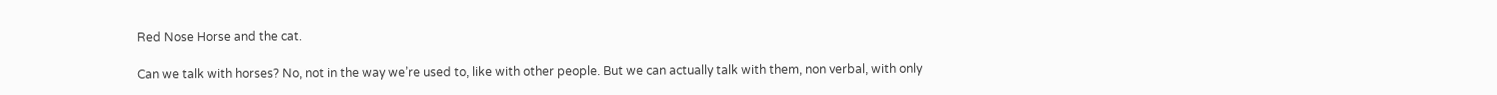Red Nose Horse and the cat.

Can we talk with horses? No, not in the way we’re used to, like with other people. But we can actually talk with them, non verbal, with only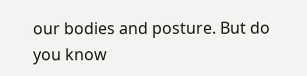our bodies and posture. But do you know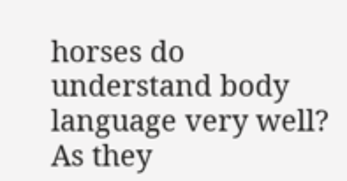horses do understand body language very well? As they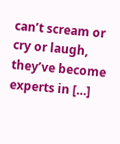can’t scream or cry or laugh, they’ve become experts in […]